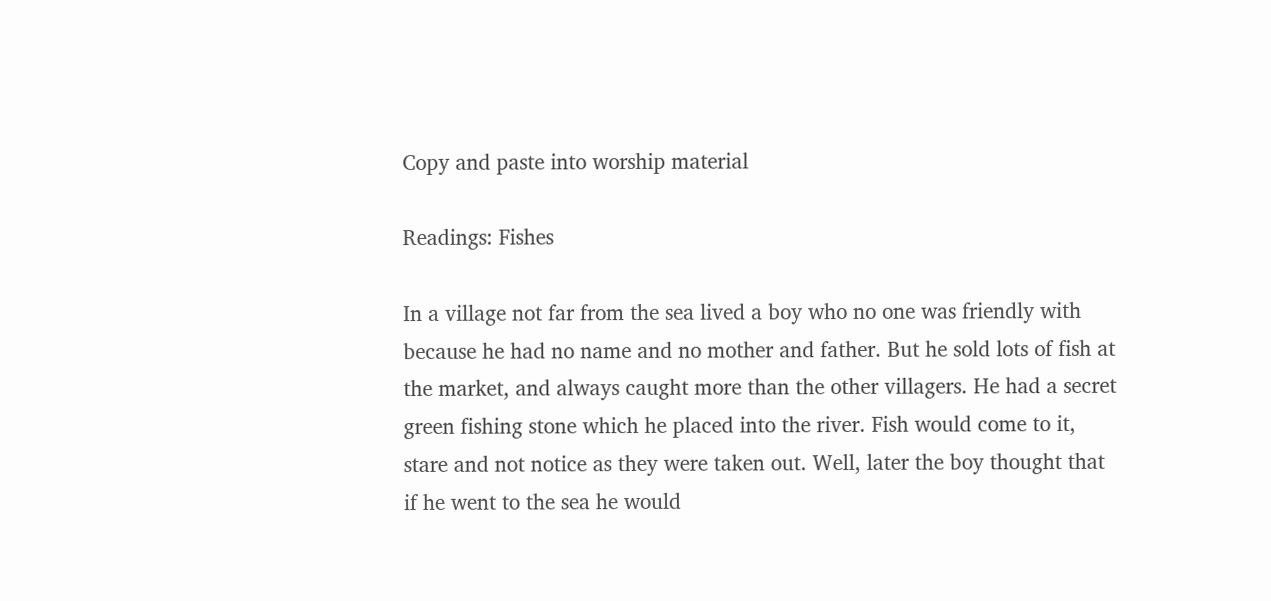Copy and paste into worship material

Readings: Fishes

In a village not far from the sea lived a boy who no one was friendly with because he had no name and no mother and father. But he sold lots of fish at the market, and always caught more than the other villagers. He had a secret green fishing stone which he placed into the river. Fish would come to it, stare and not notice as they were taken out. Well, later the boy thought that if he went to the sea he would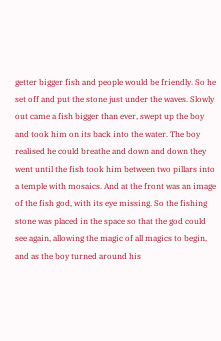getter bigger fish and people would be friendly. So he set off and put the stone just under the waves. Slowly out came a fish bigger than ever, swept up the boy and took him on its back into the water. The boy realised he could breathe and down and down they went until the fish took him between two pillars into a temple with mosaics. And at the front was an image of the fish god, with its eye missing. So the fishing stone was placed in the space so that the god could see again, allowing the magic of all magics to begin, and as the boy turned around his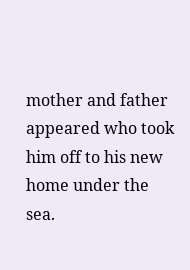mother and father appeared who took him off to his new home under the sea.